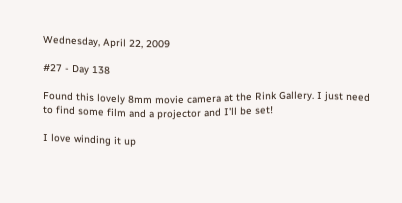Wednesday, April 22, 2009

#27 - Day 138

Found this lovely 8mm movie camera at the Rink Gallery. I just need to find some film and a projector and I'll be set!

I love winding it up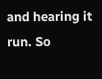and hearing it run. So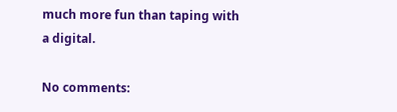much more fun than taping with a digital.

No comments: